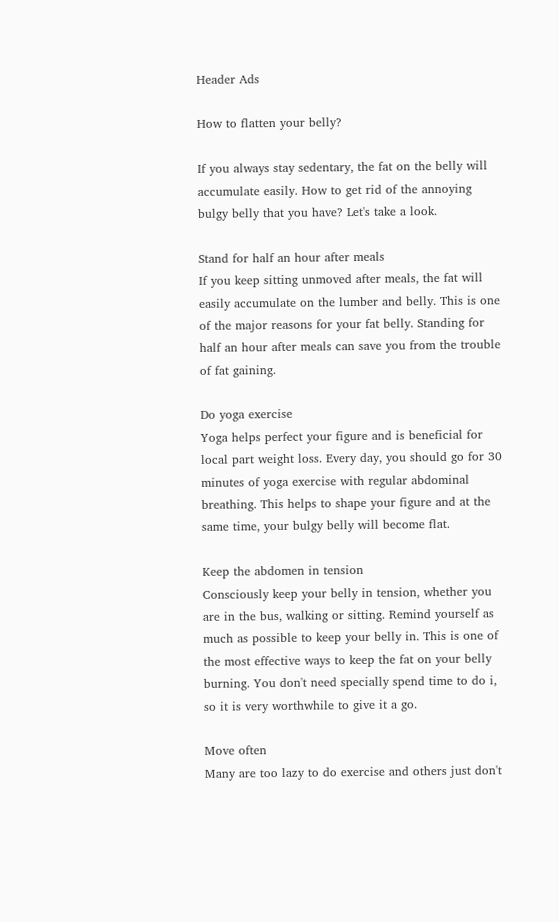Header Ads

How to flatten your belly?

If you always stay sedentary, the fat on the belly will accumulate easily. How to get rid of the annoying bulgy belly that you have? Let's take a look.

Stand for half an hour after meals
If you keep sitting unmoved after meals, the fat will easily accumulate on the lumber and belly. This is one of the major reasons for your fat belly. Standing for half an hour after meals can save you from the trouble of fat gaining.

Do yoga exercise
Yoga helps perfect your figure and is beneficial for local part weight loss. Every day, you should go for 30 minutes of yoga exercise with regular abdominal breathing. This helps to shape your figure and at the same time, your bulgy belly will become flat.

Keep the abdomen in tension
Consciously keep your belly in tension, whether you are in the bus, walking or sitting. Remind yourself as much as possible to keep your belly in. This is one of the most effective ways to keep the fat on your belly burning. You don't need specially spend time to do i, so it is very worthwhile to give it a go.

Move often
Many are too lazy to do exercise and others just don't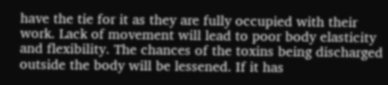have the tie for it as they are fully occupied with their work. Lack of movement will lead to poor body elasticity and flexibility. The chances of the toxins being discharged outside the body will be lessened. If it has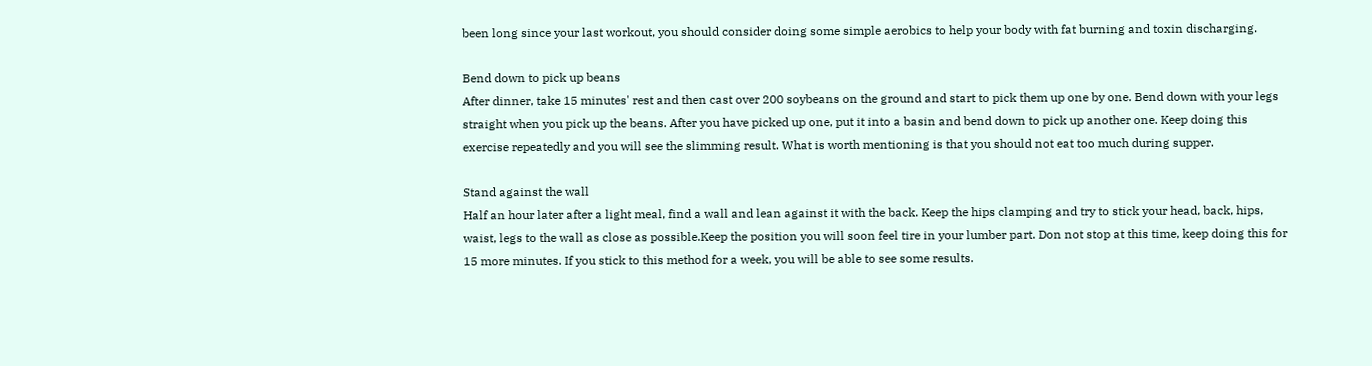been long since your last workout, you should consider doing some simple aerobics to help your body with fat burning and toxin discharging.

Bend down to pick up beans
After dinner, take 15 minutes' rest and then cast over 200 soybeans on the ground and start to pick them up one by one. Bend down with your legs straight when you pick up the beans. After you have picked up one, put it into a basin and bend down to pick up another one. Keep doing this exercise repeatedly and you will see the slimming result. What is worth mentioning is that you should not eat too much during supper.

Stand against the wall
Half an hour later after a light meal, find a wall and lean against it with the back. Keep the hips clamping and try to stick your head, back, hips, waist, legs to the wall as close as possible.Keep the position you will soon feel tire in your lumber part. Don not stop at this time, keep doing this for 15 more minutes. If you stick to this method for a week, you will be able to see some results.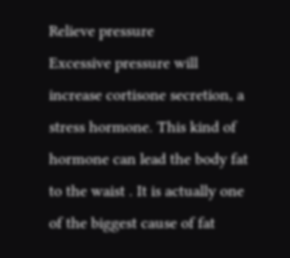Relieve pressure
Excessive pressure will increase cortisone secretion, a stress hormone. This kind of hormone can lead the body fat to the waist . It is actually one of the biggest cause of fat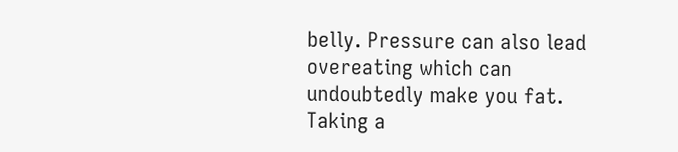belly. Pressure can also lead overeating which can undoubtedly make you fat. Taking a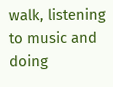walk, listening to music and doing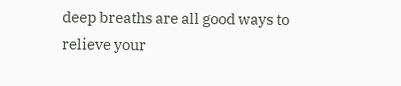deep breaths are all good ways to relieve your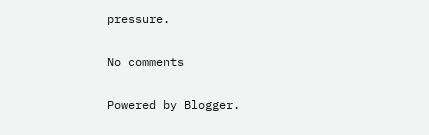pressure.

No comments

Powered by Blogger.